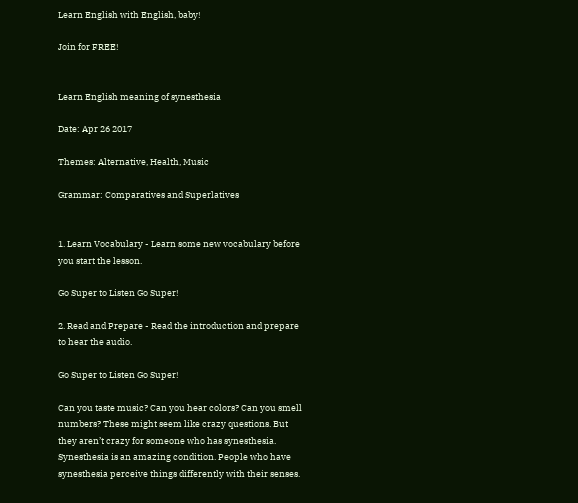Learn English with English, baby!

Join for FREE!


Learn English meaning of synesthesia

Date: Apr 26 2017

Themes: Alternative, Health, Music

Grammar: Comparatives and Superlatives


1. Learn Vocabulary - Learn some new vocabulary before you start the lesson.

Go Super to Listen Go Super!

2. Read and Prepare - Read the introduction and prepare to hear the audio.

Go Super to Listen Go Super!

Can you taste music? Can you hear colors? Can you smell numbers? These might seem like crazy questions. But they aren’t crazy for someone who has synesthesia. Synesthesia is an amazing condition. People who have synesthesia perceive things differently with their senses.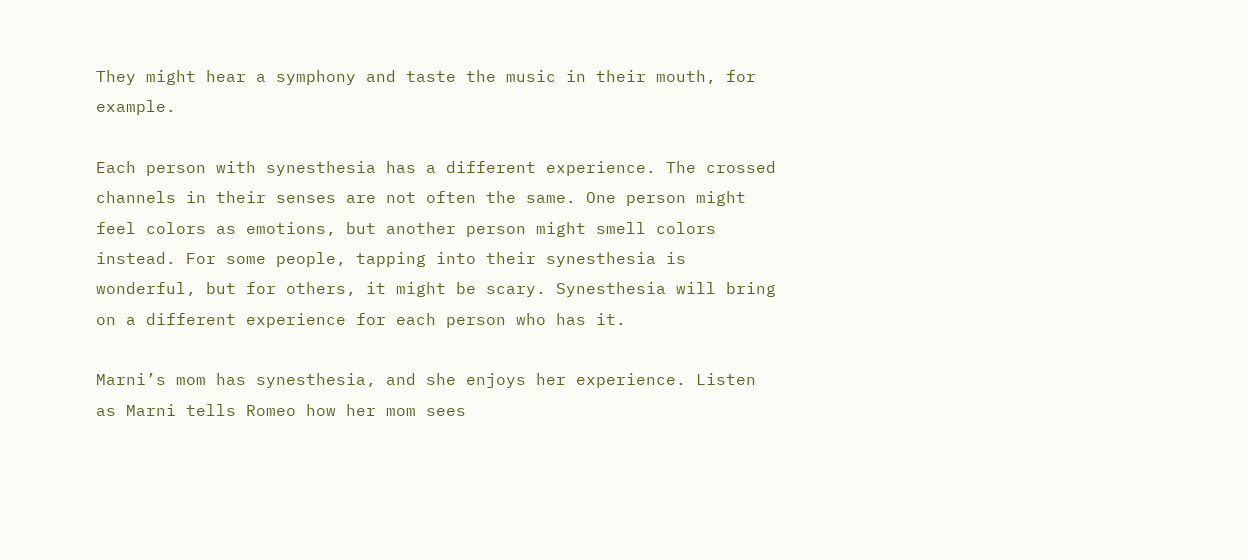They might hear a symphony and taste the music in their mouth, for example.

Each person with synesthesia has a different experience. The crossed channels in their senses are not often the same. One person might feel colors as emotions, but another person might smell colors instead. For some people, tapping into their synesthesia is wonderful, but for others, it might be scary. Synesthesia will bring on a different experience for each person who has it.

Marni’s mom has synesthesia, and she enjoys her experience. Listen as Marni tells Romeo how her mom sees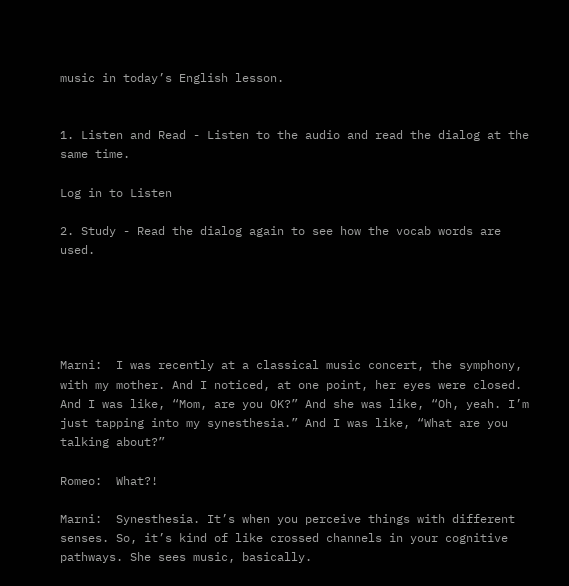music in today’s English lesson.


1. Listen and Read - Listen to the audio and read the dialog at the same time.

Log in to Listen

2. Study - Read the dialog again to see how the vocab words are used.





Marni:  I was recently at a classical music concert, the symphony, with my mother. And I noticed, at one point, her eyes were closed. And I was like, “Mom, are you OK?” And she was like, “Oh, yeah. I’m just tapping into my synesthesia.” And I was like, “What are you talking about?”

Romeo:  What?!

Marni:  Synesthesia. It’s when you perceive things with different senses. So, it’s kind of like crossed channels in your cognitive pathways. She sees music, basically.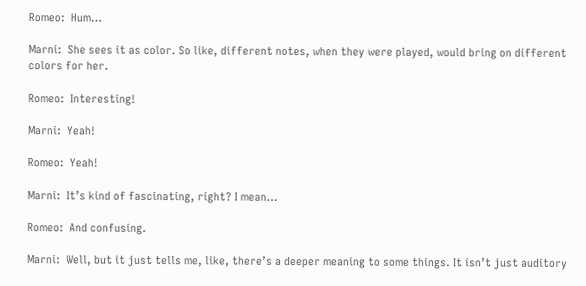Romeo:  Hum…

Marni:  She sees it as color. So like, different notes, when they were played, would bring on different colors for her.

Romeo:  Interesting!

Marni:  Yeah!

Romeo:  Yeah!

Marni:  It’s kind of fascinating, right? I mean…

Romeo:  And confusing.

Marni:  Well, but it just tells me, like, there’s a deeper meaning to some things. It isn’t just auditory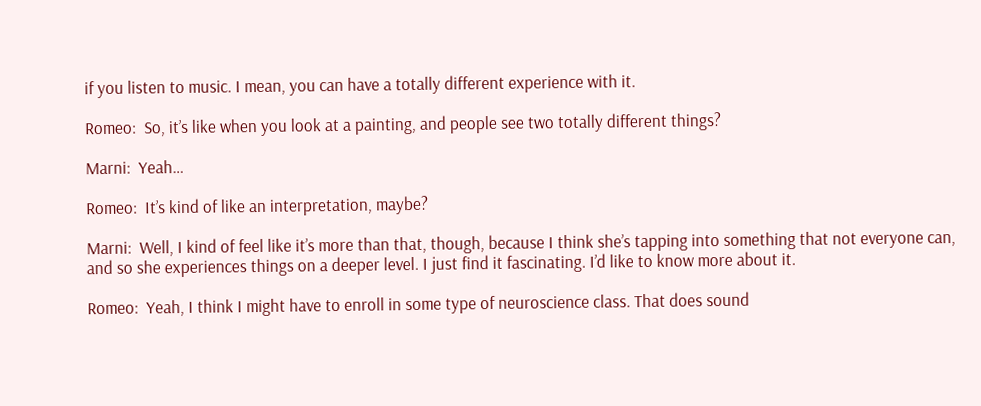if you listen to music. I mean, you can have a totally different experience with it.

Romeo:  So, it’s like when you look at a painting, and people see two totally different things?

Marni:  Yeah…

Romeo:  It’s kind of like an interpretation, maybe?

Marni:  Well, I kind of feel like it’s more than that, though, because I think she’s tapping into something that not everyone can, and so she experiences things on a deeper level. I just find it fascinating. I’d like to know more about it.

Romeo:  Yeah, I think I might have to enroll in some type of neuroscience class. That does sound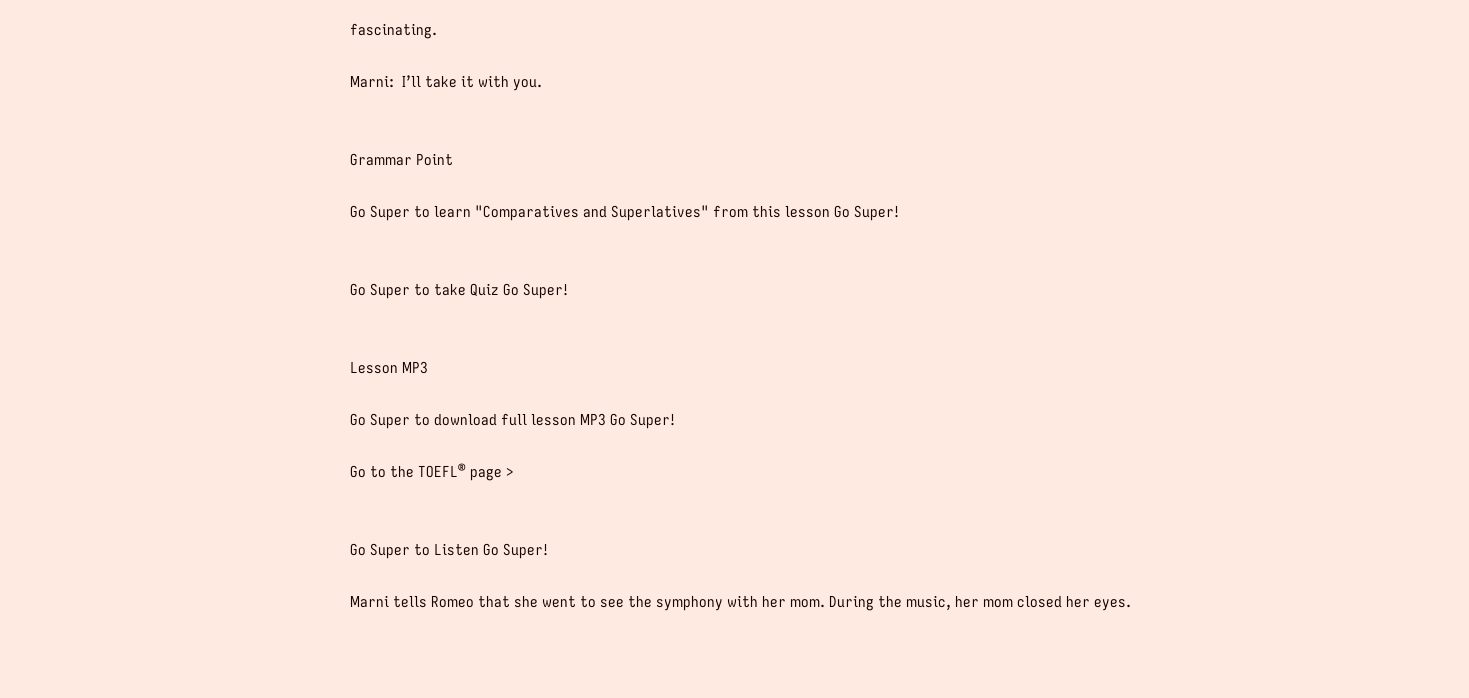fascinating.

Marni:  I’ll take it with you.


Grammar Point

Go Super to learn "Comparatives and Superlatives" from this lesson Go Super!


Go Super to take Quiz Go Super!


Lesson MP3

Go Super to download full lesson MP3 Go Super!

Go to the TOEFL® page >


Go Super to Listen Go Super!

Marni tells Romeo that she went to see the symphony with her mom. During the music, her mom closed her eyes.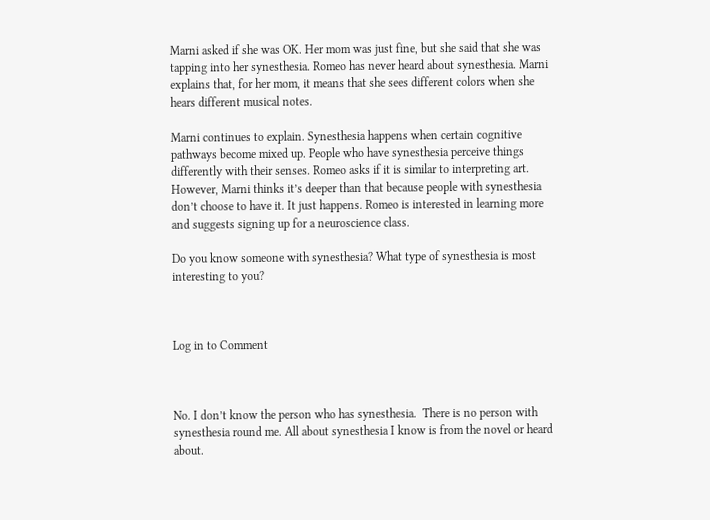Marni asked if she was OK. Her mom was just fine, but she said that she was tapping into her synesthesia. Romeo has never heard about synesthesia. Marni explains that, for her mom, it means that she sees different colors when she hears different musical notes.

Marni continues to explain. Synesthesia happens when certain cognitive pathways become mixed up. People who have synesthesia perceive things differently with their senses. Romeo asks if it is similar to interpreting art. However, Marni thinks it’s deeper than that because people with synesthesia don’t choose to have it. It just happens. Romeo is interested in learning more and suggests signing up for a neuroscience class.

Do you know someone with synesthesia? What type of synesthesia is most interesting to you?



Log in to Comment



No. I don’t know the person who has synesthesia.  There is no person with synesthesia round me. All about synesthesia I know is from the novel or heard about.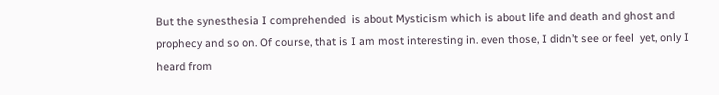But the synesthesia I comprehended  is about Mysticism which is about life and death and ghost and prophecy and so on. Of course, that is I am most interesting in. even those, I didn’t see or feel  yet, only I heard from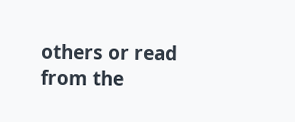others or read from the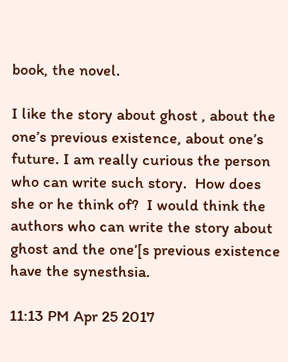book, the novel.

I like the story about ghost , about the one’s previous existence, about one’s future. I am really curious the person who can write such story.  How does she or he think of?  I would think the authors who can write the story about ghost and the one’[s previous existence have the synesthsia.

11:13 PM Apr 25 2017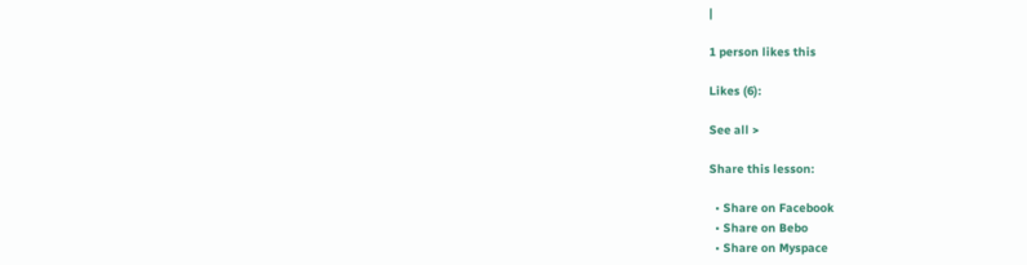|

1 person likes this

Likes (6):

See all >

Share this lesson:

  • Share on Facebook
  • Share on Bebo
  • Share on Myspace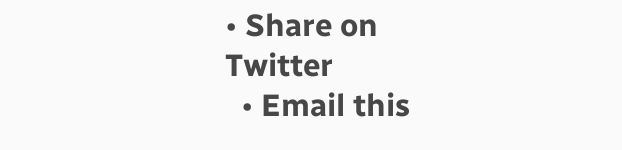• Share on Twitter
  • Email this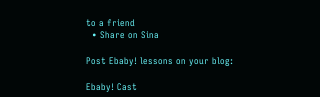to a friend
  • Share on Sina

Post Ebaby! lessons on your blog:

Ebaby! Cast